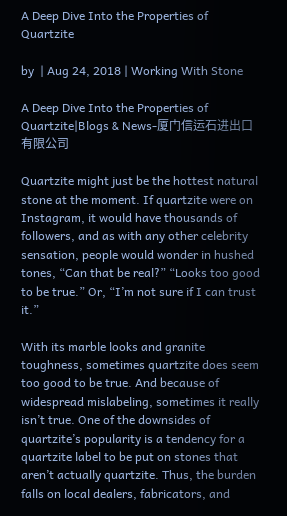A Deep Dive Into the Properties of Quartzite

by  | Aug 24, 2018 | Working With Stone

A Deep Dive Into the Properties of Quartzite|Blogs & News-厦门信运石进出口有限公司

Quartzite might just be the hottest natural stone at the moment. If quartzite were on Instagram, it would have thousands of followers, and as with any other celebrity sensation, people would wonder in hushed tones, “Can that be real?” “Looks too good to be true.” Or, “I’m not sure if I can trust it.”

With its marble looks and granite toughness, sometimes quartzite does seem too good to be true. And because of widespread mislabeling, sometimes it really isn’t true. One of the downsides of quartzite’s popularity is a tendency for a quartzite label to be put on stones that aren’t actually quartzite. Thus, the burden falls on local dealers, fabricators, and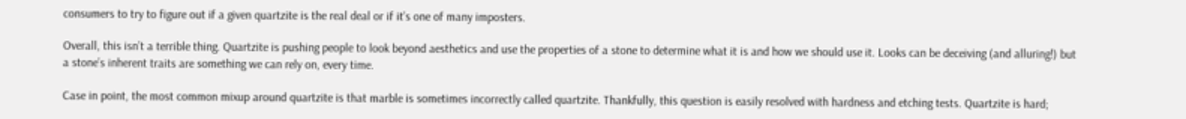consumers to try to figure out if a given quartzite is the real deal or if it’s one of many imposters.

Overall, this isn’t a terrible thing. Quartzite is pushing people to look beyond aesthetics and use the properties of a stone to determine what it is and how we should use it. Looks can be deceiving (and alluring!) but a stone’s inherent traits are something we can rely on, every time.

Case in point, the most common mixup around quartzite is that marble is sometimes incorrectly called quartzite. Thankfully, this question is easily resolved with hardness and etching tests. Quartzite is hard;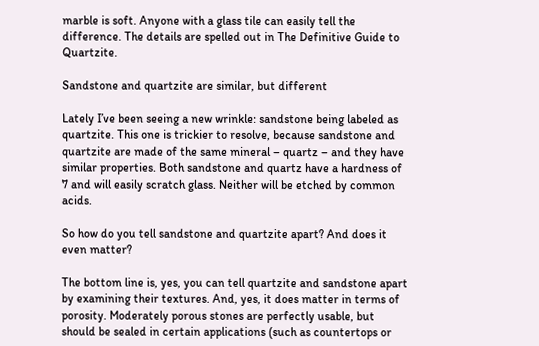marble is soft. Anyone with a glass tile can easily tell the difference. The details are spelled out in The Definitive Guide to Quartzite.

Sandstone and quartzite are similar, but different

Lately I’ve been seeing a new wrinkle: sandstone being labeled as quartzite. This one is trickier to resolve, because sandstone and quartzite are made of the same mineral – quartz – and they have similar properties. Both sandstone and quartz have a hardness of 7 and will easily scratch glass. Neither will be etched by common acids.

So how do you tell sandstone and quartzite apart? And does it even matter?

The bottom line is, yes, you can tell quartzite and sandstone apart by examining their textures. And, yes, it does matter in terms of porosity. Moderately porous stones are perfectly usable, but should be sealed in certain applications (such as countertops or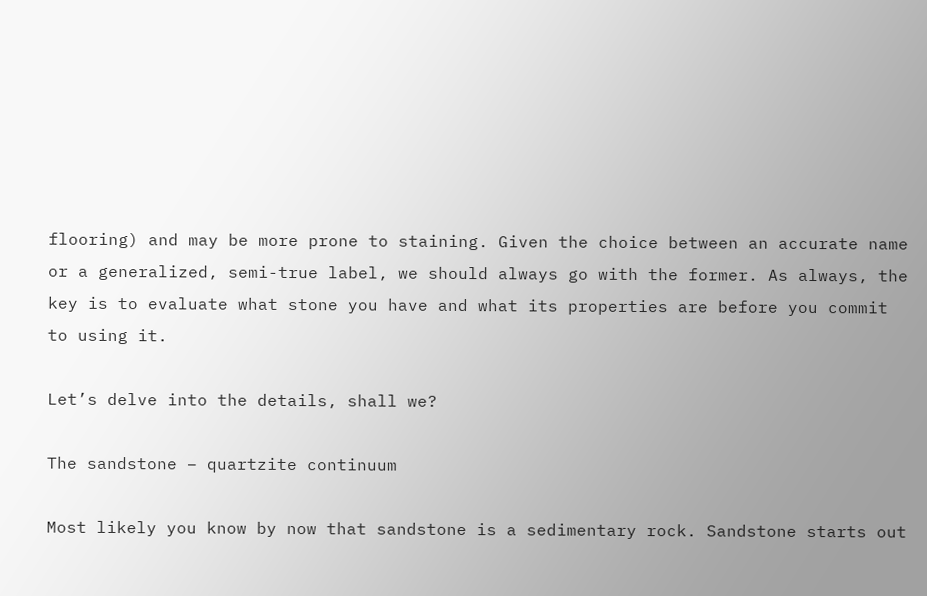flooring) and may be more prone to staining. Given the choice between an accurate name or a generalized, semi-true label, we should always go with the former. As always, the key is to evaluate what stone you have and what its properties are before you commit to using it.

Let’s delve into the details, shall we?

The sandstone – quartzite continuum

Most likely you know by now that sandstone is a sedimentary rock. Sandstone starts out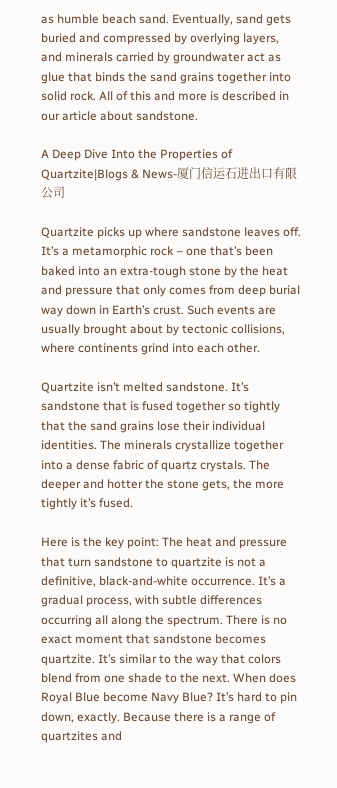as humble beach sand. Eventually, sand gets buried and compressed by overlying layers, and minerals carried by groundwater act as glue that binds the sand grains together into solid rock. All of this and more is described in our article about sandstone.

A Deep Dive Into the Properties of Quartzite|Blogs & News-厦门信运石进出口有限公司

Quartzite picks up where sandstone leaves off. It’s a metamorphic rock – one that’s been baked into an extra-tough stone by the heat and pressure that only comes from deep burial way down in Earth’s crust. Such events are usually brought about by tectonic collisions, where continents grind into each other.

Quartzite isn’t melted sandstone. It’s sandstone that is fused together so tightly that the sand grains lose their individual identities. The minerals crystallize together into a dense fabric of quartz crystals. The deeper and hotter the stone gets, the more tightly it’s fused.

Here is the key point: The heat and pressure that turn sandstone to quartzite is not a definitive, black-and-white occurrence. It’s a gradual process, with subtle differences occurring all along the spectrum. There is no exact moment that sandstone becomes quartzite. It’s similar to the way that colors blend from one shade to the next. When does Royal Blue become Navy Blue? It’s hard to pin down, exactly. Because there is a range of quartzites and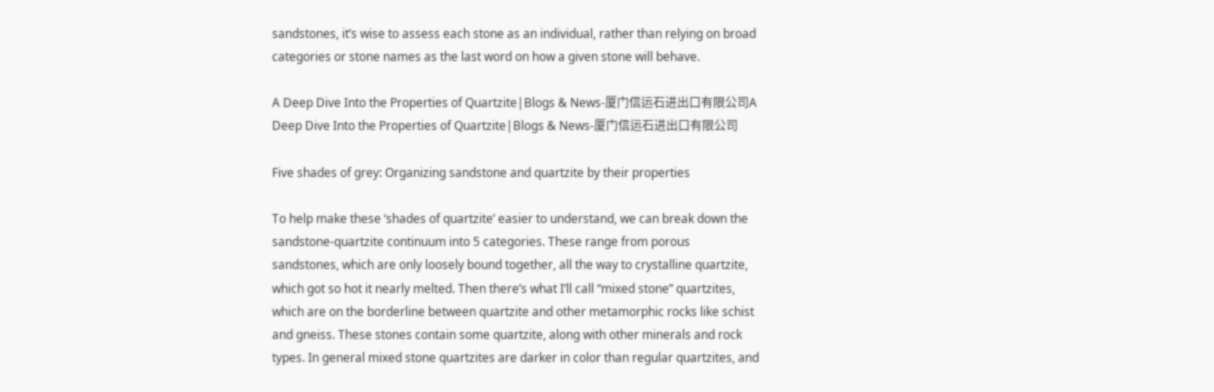sandstones, it’s wise to assess each stone as an individual, rather than relying on broad categories or stone names as the last word on how a given stone will behave.

A Deep Dive Into the Properties of Quartzite|Blogs & News-厦门信运石进出口有限公司A Deep Dive Into the Properties of Quartzite|Blogs & News-厦门信运石进出口有限公司

Five shades of grey: Organizing sandstone and quartzite by their properties

To help make these ‘shades of quartzite’ easier to understand, we can break down the sandstone-quartzite continuum into 5 categories. These range from porous sandstones, which are only loosely bound together, all the way to crystalline quartzite, which got so hot it nearly melted. Then there’s what I’ll call “mixed stone” quartzites, which are on the borderline between quartzite and other metamorphic rocks like schist and gneiss. These stones contain some quartzite, along with other minerals and rock types. In general mixed stone quartzites are darker in color than regular quartzites, and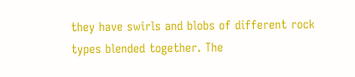they have swirls and blobs of different rock types blended together. The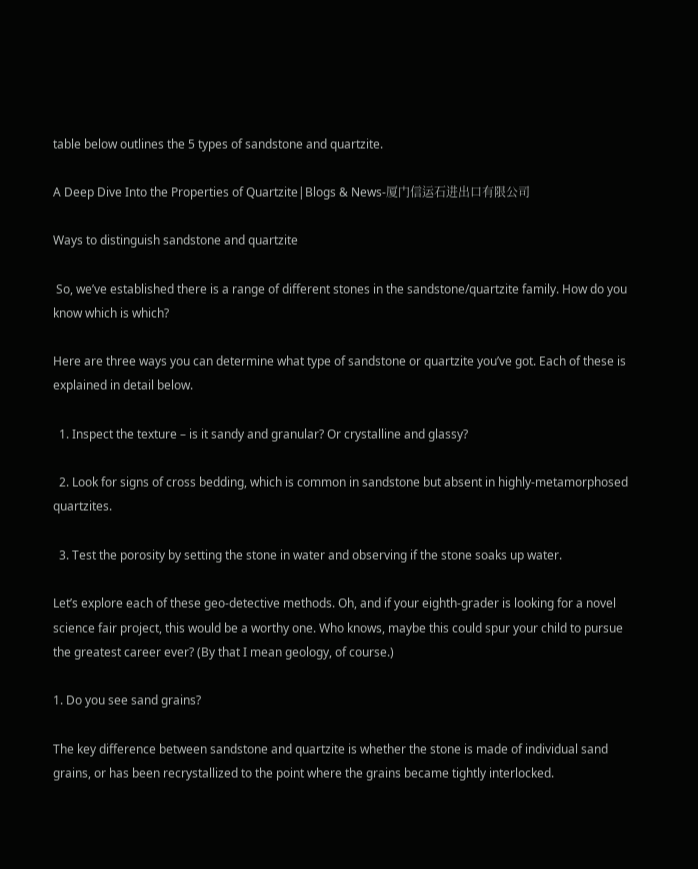table below outlines the 5 types of sandstone and quartzite.

A Deep Dive Into the Properties of Quartzite|Blogs & News-厦门信运石进出口有限公司

Ways to distinguish sandstone and quartzite

 So, we’ve established there is a range of different stones in the sandstone/quartzite family. How do you know which is which?

Here are three ways you can determine what type of sandstone or quartzite you’ve got. Each of these is explained in detail below.

  1. Inspect the texture – is it sandy and granular? Or crystalline and glassy?

  2. Look for signs of cross bedding, which is common in sandstone but absent in highly-metamorphosed quartzites.

  3. Test the porosity by setting the stone in water and observing if the stone soaks up water.

Let’s explore each of these geo-detective methods. Oh, and if your eighth-grader is looking for a novel science fair project, this would be a worthy one. Who knows, maybe this could spur your child to pursue the greatest career ever? (By that I mean geology, of course.)

1. Do you see sand grains?

The key difference between sandstone and quartzite is whether the stone is made of individual sand grains, or has been recrystallized to the point where the grains became tightly interlocked.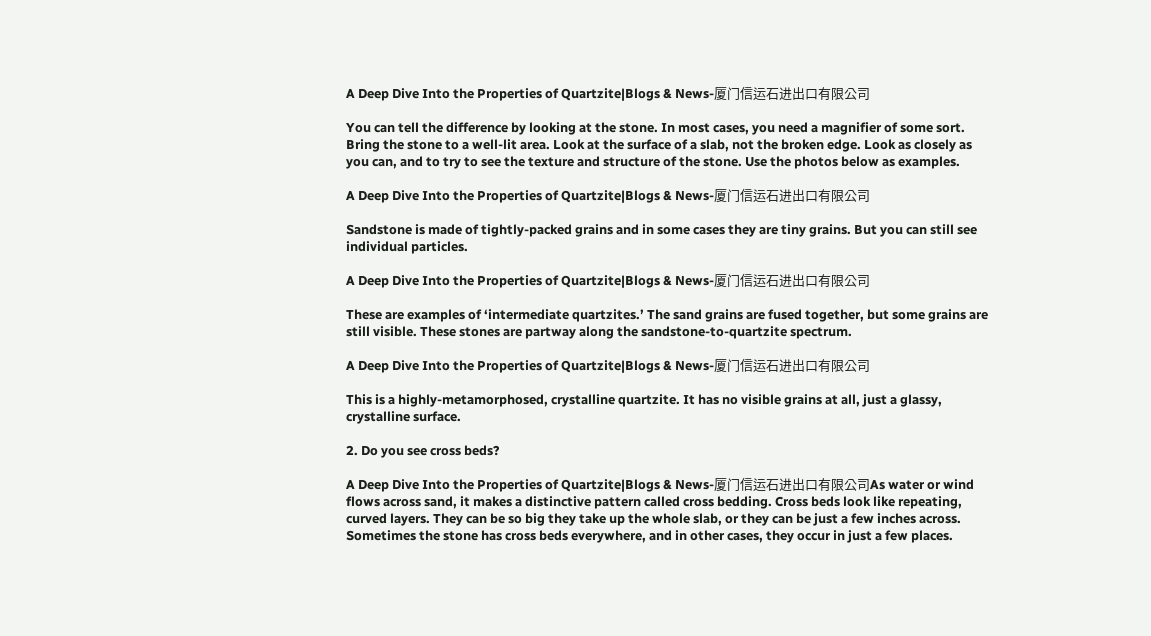A Deep Dive Into the Properties of Quartzite|Blogs & News-厦门信运石进出口有限公司

You can tell the difference by looking at the stone. In most cases, you need a magnifier of some sort. Bring the stone to a well-lit area. Look at the surface of a slab, not the broken edge. Look as closely as you can, and to try to see the texture and structure of the stone. Use the photos below as examples.

A Deep Dive Into the Properties of Quartzite|Blogs & News-厦门信运石进出口有限公司

Sandstone is made of tightly-packed grains and in some cases they are tiny grains. But you can still see individual particles.

A Deep Dive Into the Properties of Quartzite|Blogs & News-厦门信运石进出口有限公司

These are examples of ‘intermediate quartzites.’ The sand grains are fused together, but some grains are still visible. These stones are partway along the sandstone-to-quartzite spectrum.

A Deep Dive Into the Properties of Quartzite|Blogs & News-厦门信运石进出口有限公司

This is a highly-metamorphosed, crystalline quartzite. It has no visible grains at all, just a glassy, crystalline surface.

2. Do you see cross beds?

A Deep Dive Into the Properties of Quartzite|Blogs & News-厦门信运石进出口有限公司As water or wind flows across sand, it makes a distinctive pattern called cross bedding. Cross beds look like repeating, curved layers. They can be so big they take up the whole slab, or they can be just a few inches across. Sometimes the stone has cross beds everywhere, and in other cases, they occur in just a few places.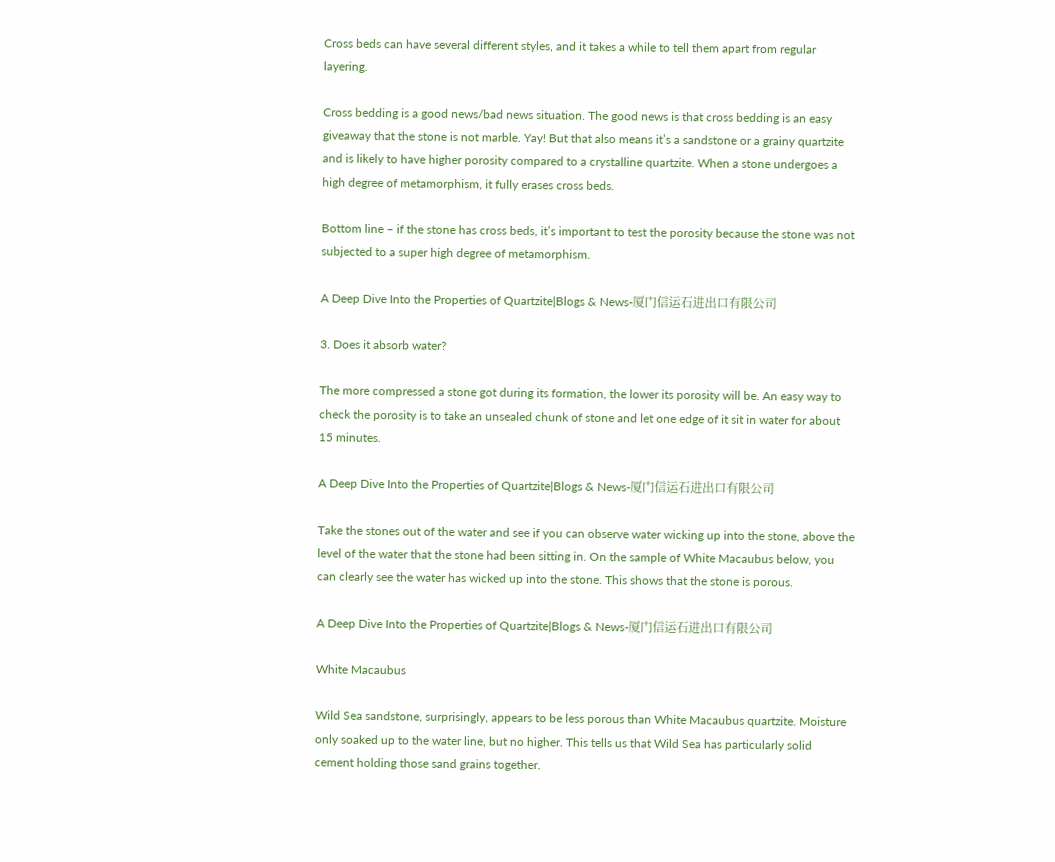Cross beds can have several different styles, and it takes a while to tell them apart from regular layering.

Cross bedding is a good news/bad news situation. The good news is that cross bedding is an easy giveaway that the stone is not marble. Yay! But that also means it’s a sandstone or a grainy quartzite and is likely to have higher porosity compared to a crystalline quartzite. When a stone undergoes a high degree of metamorphism, it fully erases cross beds.

Bottom line – if the stone has cross beds, it’s important to test the porosity because the stone was not subjected to a super high degree of metamorphism.

A Deep Dive Into the Properties of Quartzite|Blogs & News-厦门信运石进出口有限公司

3. Does it absorb water?

The more compressed a stone got during its formation, the lower its porosity will be. An easy way to check the porosity is to take an unsealed chunk of stone and let one edge of it sit in water for about 15 minutes.

A Deep Dive Into the Properties of Quartzite|Blogs & News-厦门信运石进出口有限公司

Take the stones out of the water and see if you can observe water wicking up into the stone, above the level of the water that the stone had been sitting in. On the sample of White Macaubus below, you can clearly see the water has wicked up into the stone. This shows that the stone is porous.

A Deep Dive Into the Properties of Quartzite|Blogs & News-厦门信运石进出口有限公司

White Macaubus

Wild Sea sandstone, surprisingly, appears to be less porous than White Macaubus quartzite. Moisture only soaked up to the water line, but no higher. This tells us that Wild Sea has particularly solid cement holding those sand grains together.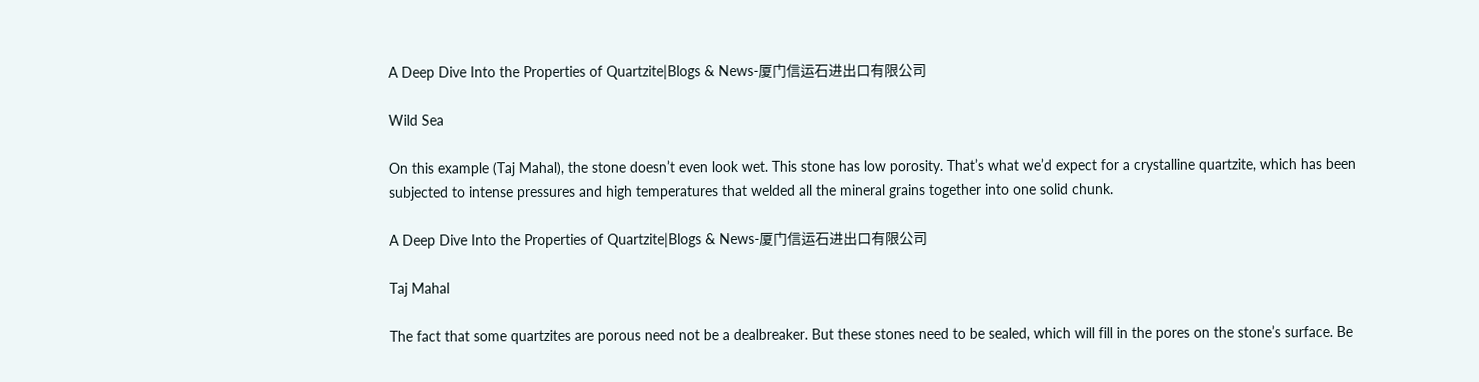A Deep Dive Into the Properties of Quartzite|Blogs & News-厦门信运石进出口有限公司

Wild Sea

On this example (Taj Mahal), the stone doesn’t even look wet. This stone has low porosity. That’s what we’d expect for a crystalline quartzite, which has been subjected to intense pressures and high temperatures that welded all the mineral grains together into one solid chunk.

A Deep Dive Into the Properties of Quartzite|Blogs & News-厦门信运石进出口有限公司

Taj Mahal

The fact that some quartzites are porous need not be a dealbreaker. But these stones need to be sealed, which will fill in the pores on the stone’s surface. Be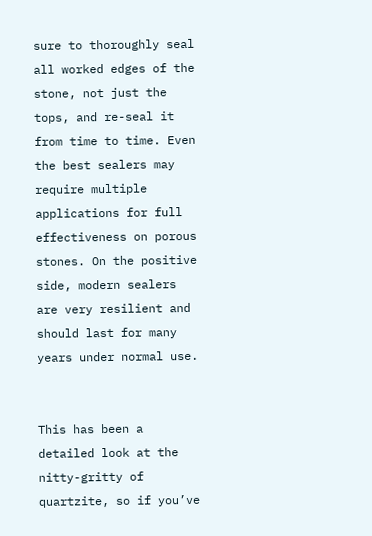sure to thoroughly seal all worked edges of the stone, not just the tops, and re-seal it from time to time. Even the best sealers may require multiple applications for full effectiveness on porous stones. On the positive side, modern sealers are very resilient and should last for many years under normal use.


This has been a detailed look at the nitty-gritty of quartzite, so if you’ve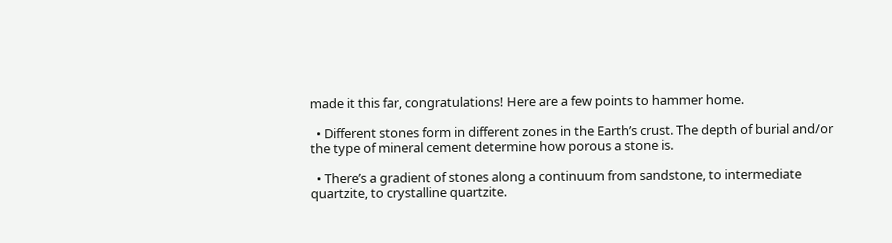made it this far, congratulations! Here are a few points to hammer home.

  • Different stones form in different zones in the Earth’s crust. The depth of burial and/or the type of mineral cement determine how porous a stone is.

  • There’s a gradient of stones along a continuum from sandstone, to intermediate quartzite, to crystalline quartzite.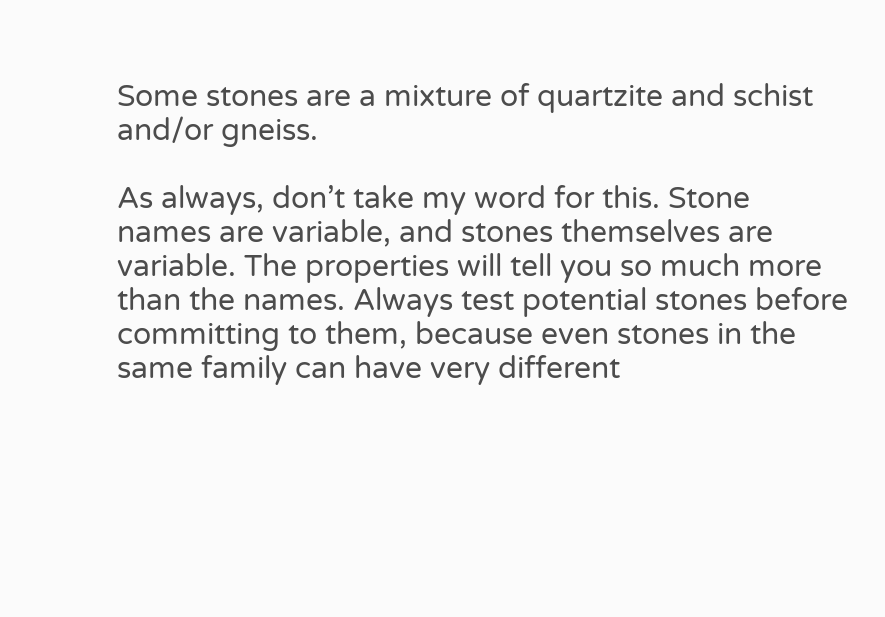Some stones are a mixture of quartzite and schist and/or gneiss.

As always, don’t take my word for this. Stone names are variable, and stones themselves are variable. The properties will tell you so much more than the names. Always test potential stones before committing to them, because even stones in the same family can have very different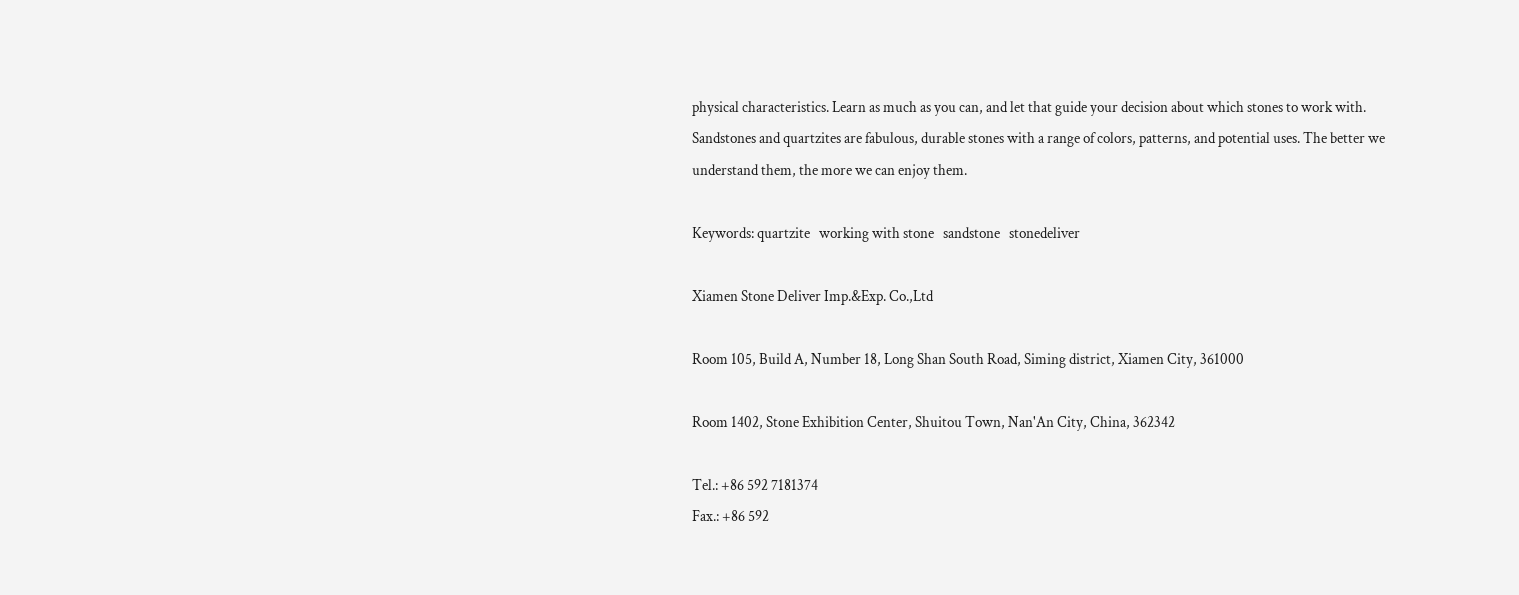physical characteristics. Learn as much as you can, and let that guide your decision about which stones to work with. Sandstones and quartzites are fabulous, durable stones with a range of colors, patterns, and potential uses. The better we understand them, the more we can enjoy them.

Keywords: quartzite   working with stone   sandstone   stonedeliver

Xiamen Stone Deliver Imp.&Exp. Co.,Ltd

Room 105, Build A, Number 18, Long Shan South Road, Siming district, Xiamen City, 361000

Room 1402, Stone Exhibition Center, Shuitou Town, Nan'An City, China, 362342

Tel.: +86 592 7181374
Fax.: +86 592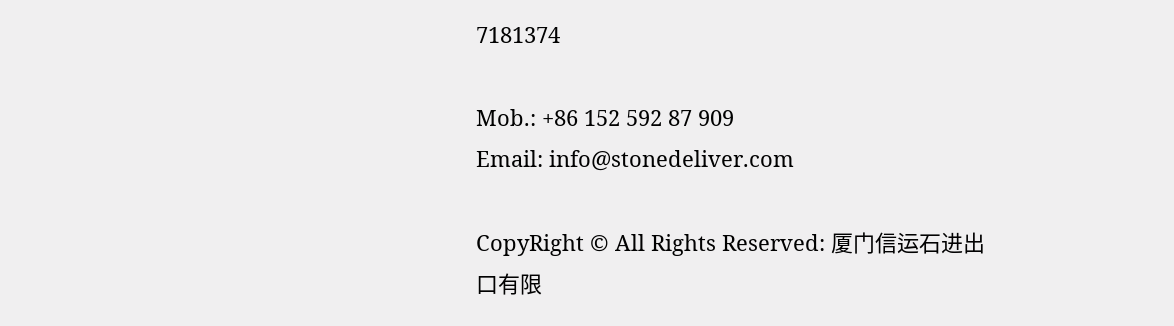7181374

Mob.: +86 152 592 87 909
Email: info@stonedeliver.com

CopyRight © All Rights Reserved: 厦门信运石进出口有限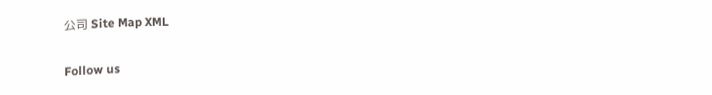公司 Site Map XML

Follow us